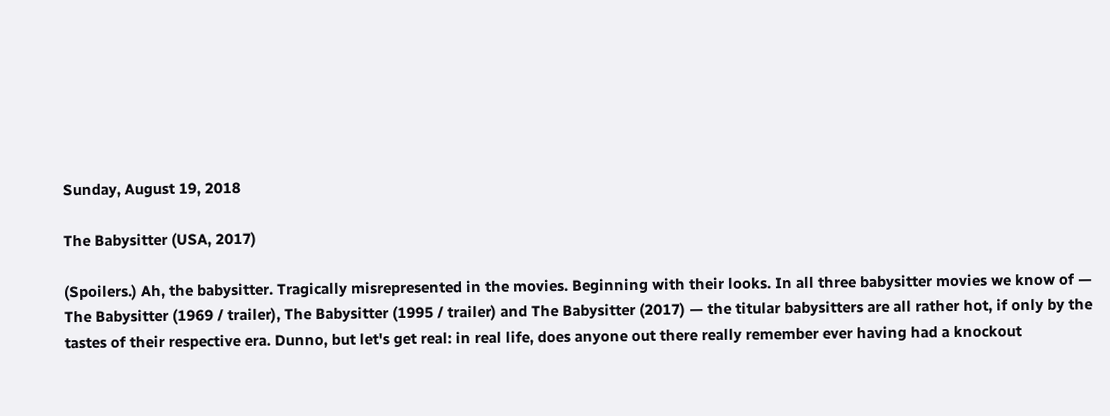Sunday, August 19, 2018

The Babysitter (USA, 2017)

(Spoilers.) Ah, the babysitter. Tragically misrepresented in the movies. Beginning with their looks. In all three babysitter movies we know of — The Babysitter (1969 / trailer), The Babysitter (1995 / trailer) and The Babysitter (2017) — the titular babysitters are all rather hot, if only by the tastes of their respective era. Dunno, but let's get real: in real life, does anyone out there really remember ever having had a knockout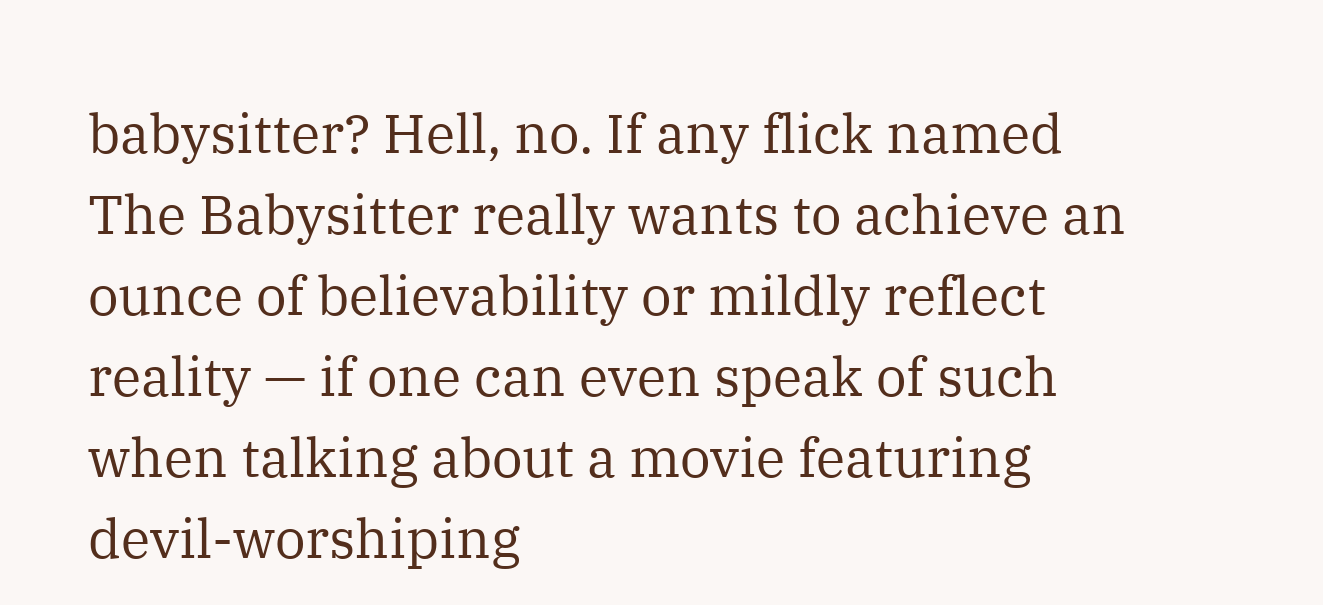babysitter? Hell, no. If any flick named The Babysitter really wants to achieve an ounce of believability or mildly reflect reality — if one can even speak of such when talking about a movie featuring devil-worshiping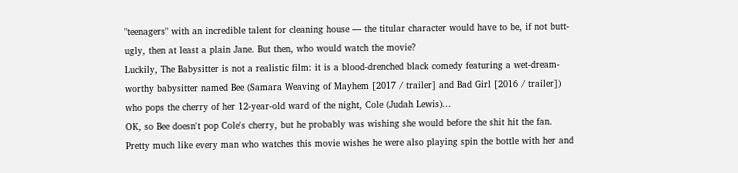"teenagers" with an incredible talent for cleaning house — the titular character would have to be, if not butt-ugly, then at least a plain Jane. But then, who would watch the movie?
Luckily, The Babysitter is not a realistic film: it is a blood-drenched black comedy featuring a wet-dream-worthy babysitter named Bee (Samara Weaving of Mayhem [2017 / trailer] and Bad Girl [2016 / trailer]) who pops the cherry of her 12-year-old ward of the night, Cole (Judah Lewis)...
OK, so Bee doesn't pop Cole's cherry, but he probably was wishing she would before the shit hit the fan. Pretty much like every man who watches this movie wishes he were also playing spin the bottle with her and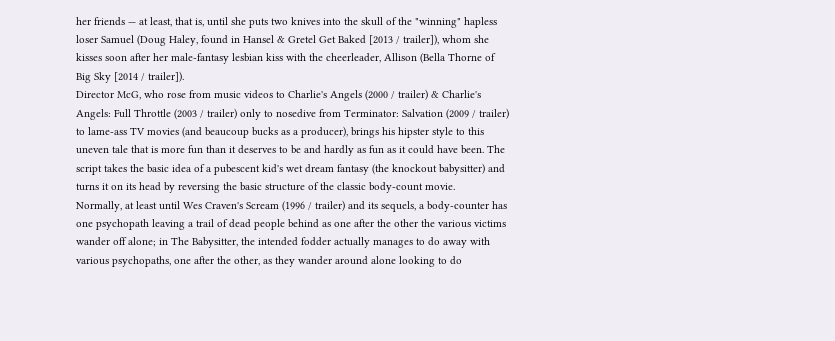her friends — at least, that is, until she puts two knives into the skull of the "winning" hapless loser Samuel (Doug Haley, found in Hansel & Gretel Get Baked [2013 / trailer]), whom she kisses soon after her male-fantasy lesbian kiss with the cheerleader, Allison (Bella Thorne of Big Sky [2014 / trailer]).
Director McG, who rose from music videos to Charlie's Angels (2000 / trailer) & Charlie's Angels: Full Throttle (2003 / trailer) only to nosedive from Terminator: Salvation (2009 / trailer) to lame-ass TV movies (and beaucoup bucks as a producer), brings his hipster style to this uneven tale that is more fun than it deserves to be and hardly as fun as it could have been. The script takes the basic idea of a pubescent kid's wet dream fantasy (the knockout babysitter) and turns it on its head by reversing the basic structure of the classic body-count movie.
Normally, at least until Wes Craven's Scream (1996 / trailer) and its sequels, a body-counter has one psychopath leaving a trail of dead people behind as one after the other the various victims wander off alone; in The Babysitter, the intended fodder actually manages to do away with various psychopaths, one after the other, as they wander around alone looking to do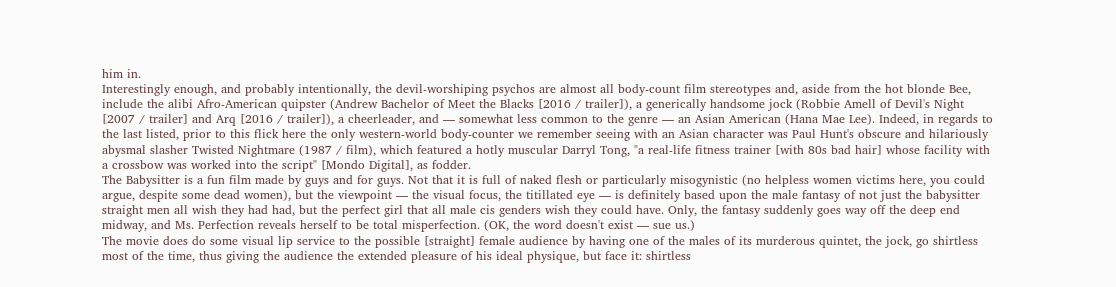him in.
Interestingly enough, and probably intentionally, the devil-worshiping psychos are almost all body-count film stereotypes and, aside from the hot blonde Bee, include the alibi Afro-American quipster (Andrew Bachelor of Meet the Blacks [2016 / trailer]), a generically handsome jock (Robbie Amell of Devil's Night [2007 / trailer] and Arq [2016 / trailer]), a cheerleader, and — somewhat less common to the genre — an Asian American (Hana Mae Lee). Indeed, in regards to the last listed, prior to this flick here the only western-world body-counter we remember seeing with an Asian character was Paul Hunt's obscure and hilariously abysmal slasher Twisted Nightmare (1987 / film), which featured a hotly muscular Darryl Tong, "a real-life fitness trainer [with 80s bad hair] whose facility with a crossbow was worked into the script" [Mondo Digital], as fodder.
The Babysitter is a fun film made by guys and for guys. Not that it is full of naked flesh or particularly misogynistic (no helpless women victims here, you could argue, despite some dead women), but the viewpoint — the visual focus, the titillated eye — is definitely based upon the male fantasy of not just the babysitter straight men all wish they had had, but the perfect girl that all male cis genders wish they could have. Only, the fantasy suddenly goes way off the deep end midway, and Ms. Perfection reveals herself to be total misperfection. (OK, the word doesn't exist — sue us.)
The movie does do some visual lip service to the possible [straight] female audience by having one of the males of its murderous quintet, the jock, go shirtless most of the time, thus giving the audience the extended pleasure of his ideal physique, but face it: shirtless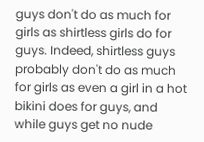guys don't do as much for girls as shirtless girls do for guys. Indeed, shirtless guys probably don't do as much for girls as even a girl in a hot bikini does for guys, and while guys get no nude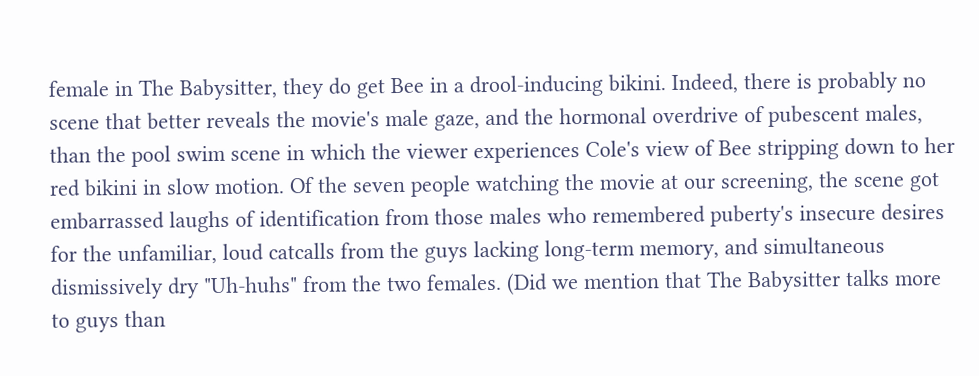female in The Babysitter, they do get Bee in a drool-inducing bikini. Indeed, there is probably no scene that better reveals the movie's male gaze, and the hormonal overdrive of pubescent males, than the pool swim scene in which the viewer experiences Cole's view of Bee stripping down to her red bikini in slow motion. Of the seven people watching the movie at our screening, the scene got embarrassed laughs of identification from those males who remembered puberty's insecure desires for the unfamiliar, loud catcalls from the guys lacking long-term memory, and simultaneous dismissively dry "Uh-huhs" from the two females. (Did we mention that The Babysitter talks more to guys than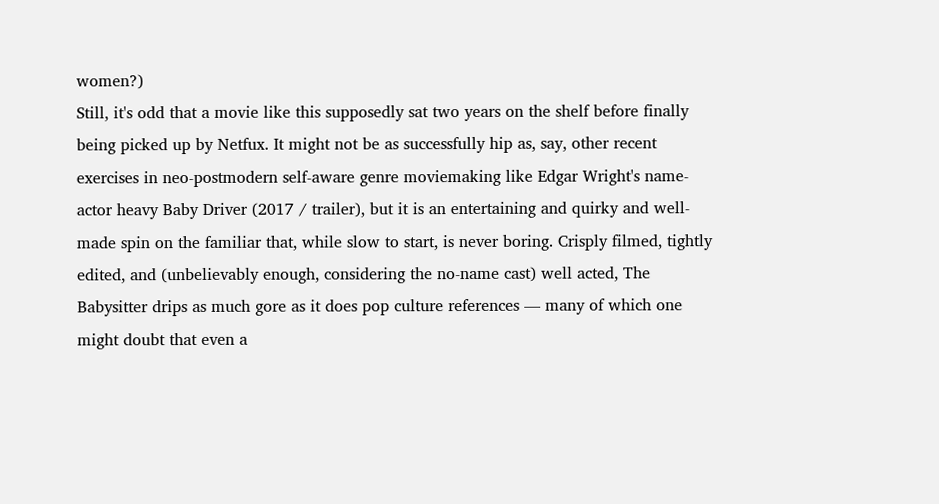women?)
Still, it's odd that a movie like this supposedly sat two years on the shelf before finally being picked up by Netfux. It might not be as successfully hip as, say, other recent exercises in neo-postmodern self-aware genre moviemaking like Edgar Wright's name-actor heavy Baby Driver (2017 / trailer), but it is an entertaining and quirky and well-made spin on the familiar that, while slow to start, is never boring. Crisply filmed, tightly edited, and (unbelievably enough, considering the no-name cast) well acted, The Babysitter drips as much gore as it does pop culture references — many of which one might doubt that even a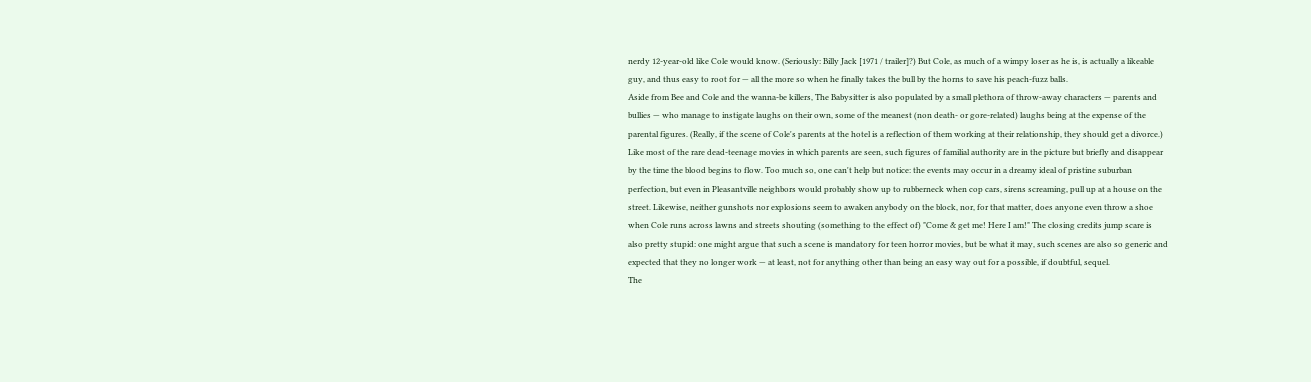nerdy 12-year-old like Cole would know. (Seriously: Billy Jack [1971 / trailer]?) But Cole, as much of a wimpy loser as he is, is actually a likeable guy, and thus easy to root for — all the more so when he finally takes the bull by the horns to save his peach-fuzz balls.
Aside from Bee and Cole and the wanna-be killers, The Babysitter is also populated by a small plethora of throw-away characters — parents and bullies — who manage to instigate laughs on their own, some of the meanest (non death- or gore-related) laughs being at the expense of the parental figures. (Really, if the scene of Cole's parents at the hotel is a reflection of them working at their relationship, they should get a divorce.)
Like most of the rare dead-teenage movies in which parents are seen, such figures of familial authority are in the picture but briefly and disappear by the time the blood begins to flow. Too much so, one can't help but notice: the events may occur in a dreamy ideal of pristine suburban perfection, but even in Pleasantville neighbors would probably show up to rubberneck when cop cars, sirens screaming, pull up at a house on the street. Likewise, neither gunshots nor explosions seem to awaken anybody on the block, nor, for that matter, does anyone even throw a shoe when Cole runs across lawns and streets shouting (something to the effect of) "Come & get me! Here I am!" The closing credits jump scare is also pretty stupid: one might argue that such a scene is mandatory for teen horror movies, but be what it may, such scenes are also so generic and expected that they no longer work — at least, not for anything other than being an easy way out for a possible, if doubtful, sequel.
The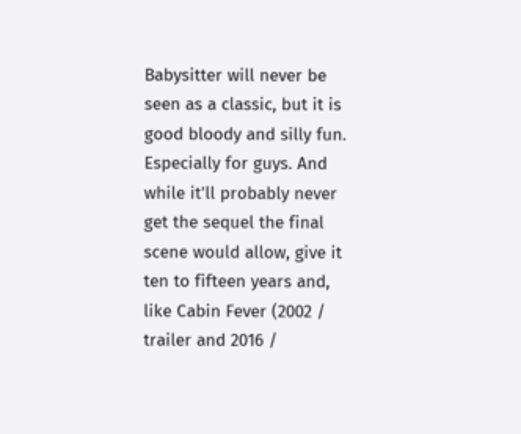Babysitter will never be seen as a classic, but it is good bloody and silly fun. Especially for guys. And while it'll probably never get the sequel the final scene would allow, give it ten to fifteen years and, like Cabin Fever (2002 / trailer and 2016 /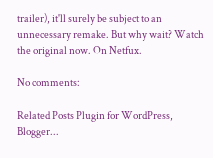trailer), it'll surely be subject to an unnecessary remake. But why wait? Watch the original now. On Netfux.

No comments:

Related Posts Plugin for WordPress, Blogger...